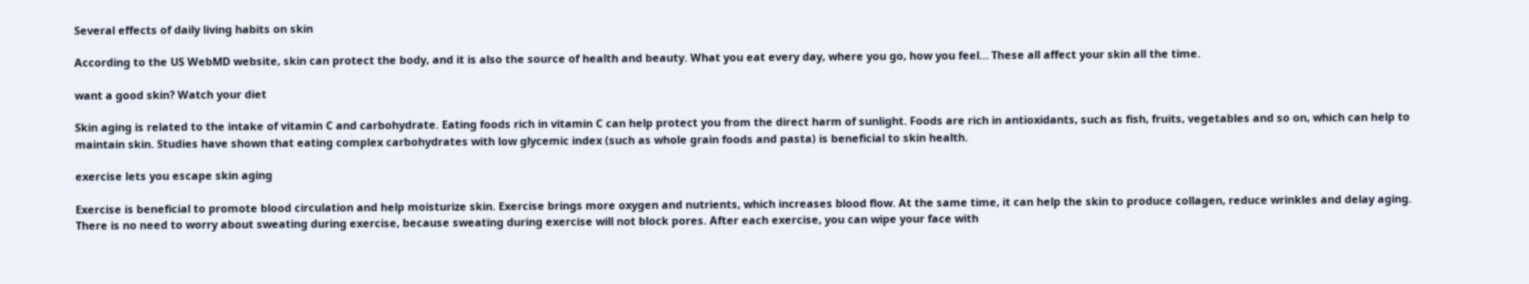Several effects of daily living habits on skin

According to the US WebMD website, skin can protect the body, and it is also the source of health and beauty. What you eat every day, where you go, how you feel… These all affect your skin all the time.

want a good skin? Watch your diet

Skin aging is related to the intake of vitamin C and carbohydrate. Eating foods rich in vitamin C can help protect you from the direct harm of sunlight. Foods are rich in antioxidants, such as fish, fruits, vegetables and so on, which can help to maintain skin. Studies have shown that eating complex carbohydrates with low glycemic index (such as whole grain foods and pasta) is beneficial to skin health.

exercise lets you escape skin aging

Exercise is beneficial to promote blood circulation and help moisturize skin. Exercise brings more oxygen and nutrients, which increases blood flow. At the same time, it can help the skin to produce collagen, reduce wrinkles and delay aging. There is no need to worry about sweating during exercise, because sweating during exercise will not block pores. After each exercise, you can wipe your face with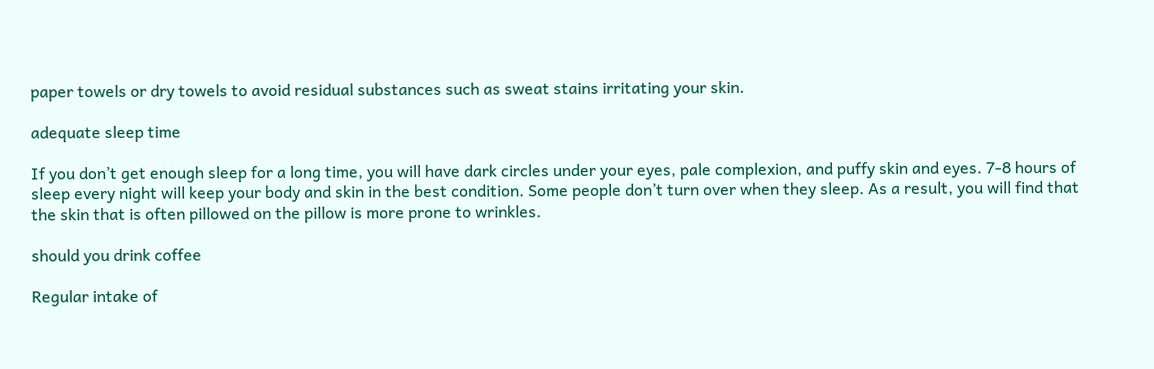paper towels or dry towels to avoid residual substances such as sweat stains irritating your skin.

adequate sleep time

If you don’t get enough sleep for a long time, you will have dark circles under your eyes, pale complexion, and puffy skin and eyes. 7-8 hours of sleep every night will keep your body and skin in the best condition. Some people don’t turn over when they sleep. As a result, you will find that the skin that is often pillowed on the pillow is more prone to wrinkles.

should you drink coffee

Regular intake of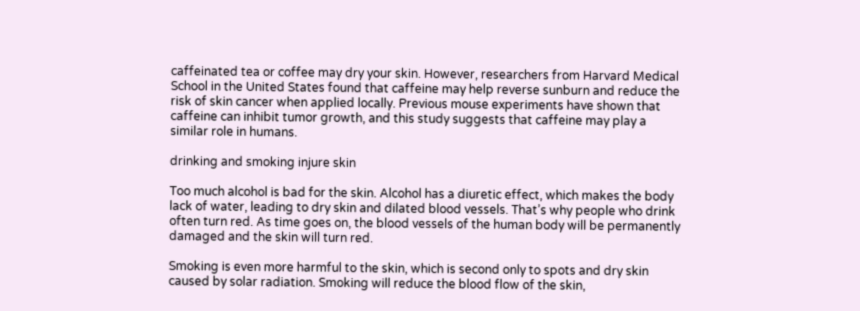caffeinated tea or coffee may dry your skin. However, researchers from Harvard Medical School in the United States found that caffeine may help reverse sunburn and reduce the risk of skin cancer when applied locally. Previous mouse experiments have shown that caffeine can inhibit tumor growth, and this study suggests that caffeine may play a similar role in humans.

drinking and smoking injure skin

Too much alcohol is bad for the skin. Alcohol has a diuretic effect, which makes the body lack of water, leading to dry skin and dilated blood vessels. That’s why people who drink often turn red. As time goes on, the blood vessels of the human body will be permanently damaged and the skin will turn red.

Smoking is even more harmful to the skin, which is second only to spots and dry skin caused by solar radiation. Smoking will reduce the blood flow of the skin,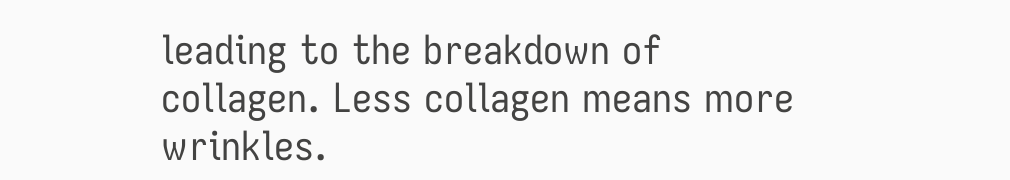leading to the breakdown of collagen. Less collagen means more wrinkles.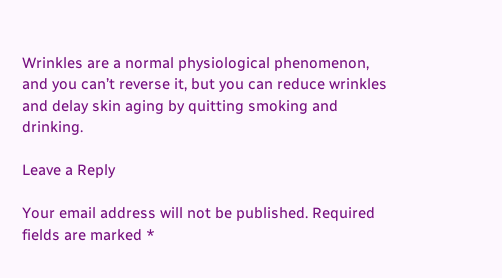Wrinkles are a normal physiological phenomenon, and you can’t reverse it, but you can reduce wrinkles and delay skin aging by quitting smoking and drinking.

Leave a Reply

Your email address will not be published. Required fields are marked *